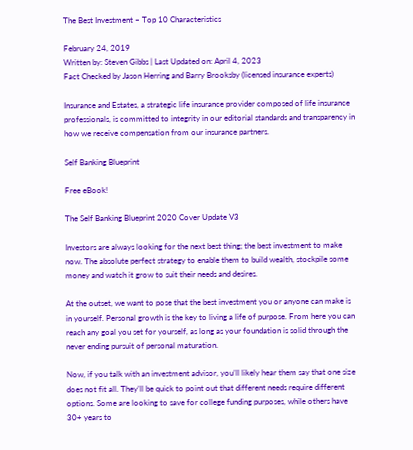The Best Investment – Top 10 Characteristics

February 24, 2019
Written by: Steven Gibbs | Last Updated on: April 4, 2023
Fact Checked by Jason Herring and Barry Brooksby (licensed insurance experts)

Insurance and Estates, a strategic life insurance provider composed of life insurance professionals, is committed to integrity in our editorial standards and transparency in how we receive compensation from our insurance partners.

Self Banking Blueprint

Free eBook!

The Self Banking Blueprint 2020 Cover Update V3

Investors are always looking for the next best thing; the best investment to make now. The absolute perfect strategy to enable them to build wealth, stockpile some money and watch it grow to suit their needs and desires.

At the outset, we want to pose that the best investment you or anyone can make is in yourself. Personal growth is the key to living a life of purpose. From here you can reach any goal you set for yourself, as long as your foundation is solid through the never ending pursuit of personal maturation.

Now, if you talk with an investment advisor, you’ll likely hear them say that one size does not fit all. They’ll be quick to point out that different needs require different options. Some are looking to save for college funding purposes, while others have 30+ years to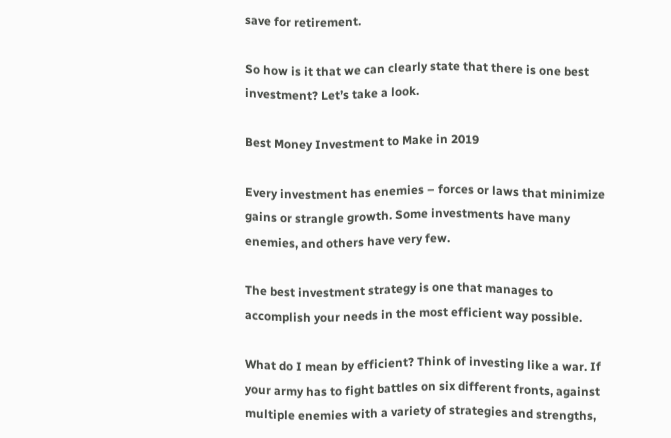save for retirement.

So how is it that we can clearly state that there is one best investment? Let’s take a look.

Best Money Investment to Make in 2019

Every investment has enemies – forces or laws that minimize gains or strangle growth. Some investments have many enemies, and others have very few.

The best investment strategy is one that manages to accomplish your needs in the most efficient way possible.

What do I mean by efficient? Think of investing like a war. If your army has to fight battles on six different fronts, against multiple enemies with a variety of strategies and strengths,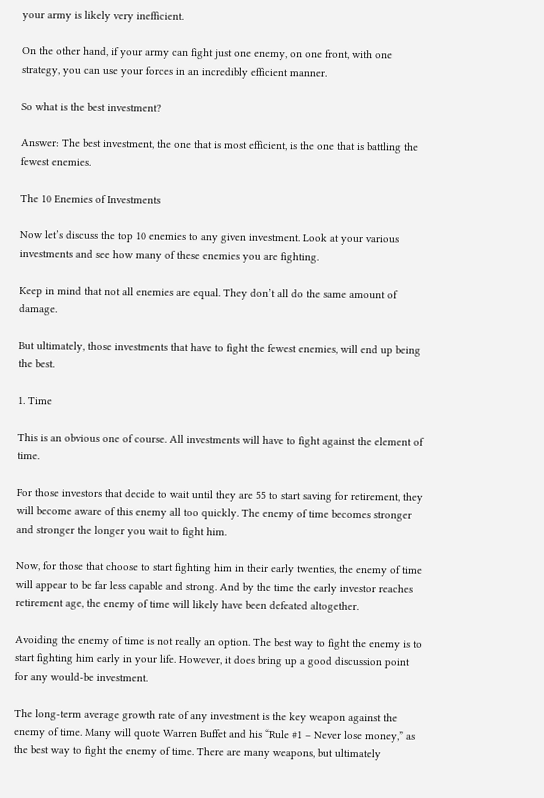your army is likely very inefficient.

On the other hand, if your army can fight just one enemy, on one front, with one strategy, you can use your forces in an incredibly efficient manner.

So what is the best investment?

Answer: The best investment, the one that is most efficient, is the one that is battling the fewest enemies.

The 10 Enemies of Investments

Now let’s discuss the top 10 enemies to any given investment. Look at your various investments and see how many of these enemies you are fighting.

Keep in mind that not all enemies are equal. They don’t all do the same amount of damage.

But ultimately, those investments that have to fight the fewest enemies, will end up being the best.

1. Time

This is an obvious one of course. All investments will have to fight against the element of time.

For those investors that decide to wait until they are 55 to start saving for retirement, they will become aware of this enemy all too quickly. The enemy of time becomes stronger and stronger the longer you wait to fight him.

Now, for those that choose to start fighting him in their early twenties, the enemy of time will appear to be far less capable and strong. And by the time the early investor reaches retirement age, the enemy of time will likely have been defeated altogether.

Avoiding the enemy of time is not really an option. The best way to fight the enemy is to start fighting him early in your life. However, it does bring up a good discussion point for any would-be investment.

The long-term average growth rate of any investment is the key weapon against the enemy of time. Many will quote Warren Buffet and his “Rule #1 – Never lose money,” as the best way to fight the enemy of time. There are many weapons, but ultimately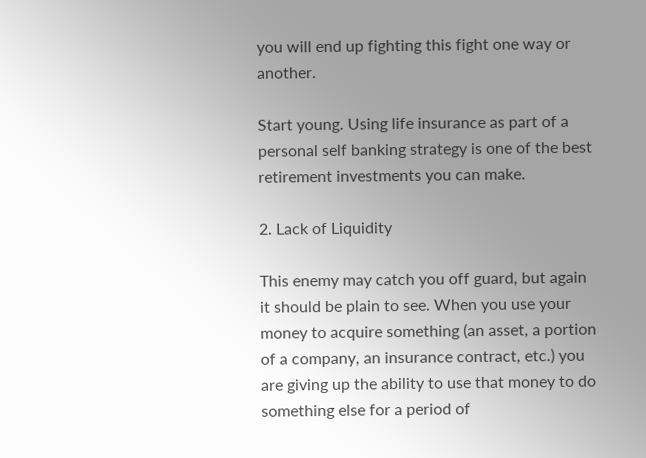you will end up fighting this fight one way or another.

Start young. Using life insurance as part of a personal self banking strategy is one of the best retirement investments you can make.

2. Lack of Liquidity

This enemy may catch you off guard, but again it should be plain to see. When you use your money to acquire something (an asset, a portion of a company, an insurance contract, etc.) you are giving up the ability to use that money to do something else for a period of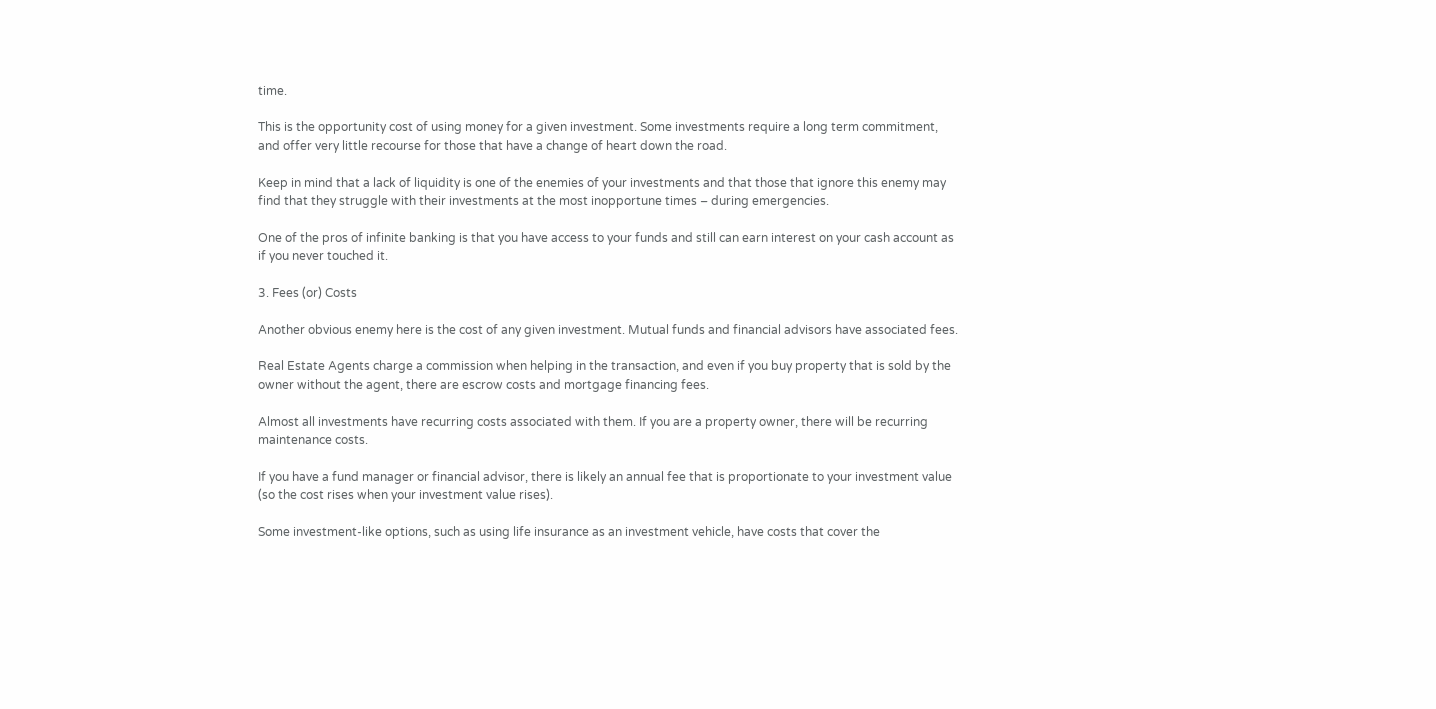time.

This is the opportunity cost of using money for a given investment. Some investments require a long term commitment, and offer very little recourse for those that have a change of heart down the road.

Keep in mind that a lack of liquidity is one of the enemies of your investments and that those that ignore this enemy may find that they struggle with their investments at the most inopportune times – during emergencies.

One of the pros of infinite banking is that you have access to your funds and still can earn interest on your cash account as if you never touched it.

3. Fees (or) Costs

Another obvious enemy here is the cost of any given investment. Mutual funds and financial advisors have associated fees.

Real Estate Agents charge a commission when helping in the transaction, and even if you buy property that is sold by the owner without the agent, there are escrow costs and mortgage financing fees.

Almost all investments have recurring costs associated with them. If you are a property owner, there will be recurring maintenance costs.

If you have a fund manager or financial advisor, there is likely an annual fee that is proportionate to your investment value (so the cost rises when your investment value rises).

Some investment-like options, such as using life insurance as an investment vehicle, have costs that cover the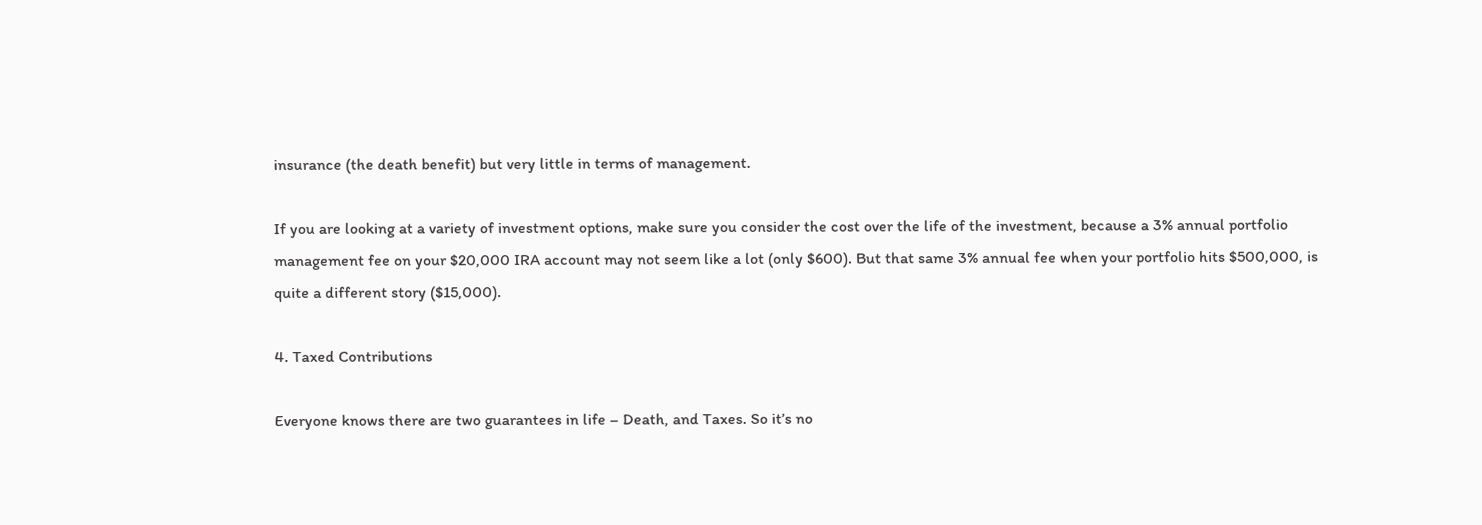insurance (the death benefit) but very little in terms of management.

If you are looking at a variety of investment options, make sure you consider the cost over the life of the investment, because a 3% annual portfolio management fee on your $20,000 IRA account may not seem like a lot (only $600). But that same 3% annual fee when your portfolio hits $500,000, is quite a different story ($15,000).

4. Taxed Contributions

Everyone knows there are two guarantees in life – Death, and Taxes. So it’s no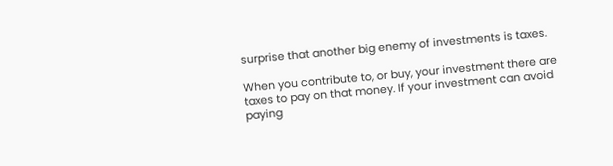surprise that another big enemy of investments is taxes.

When you contribute to, or buy, your investment there are taxes to pay on that money. If your investment can avoid paying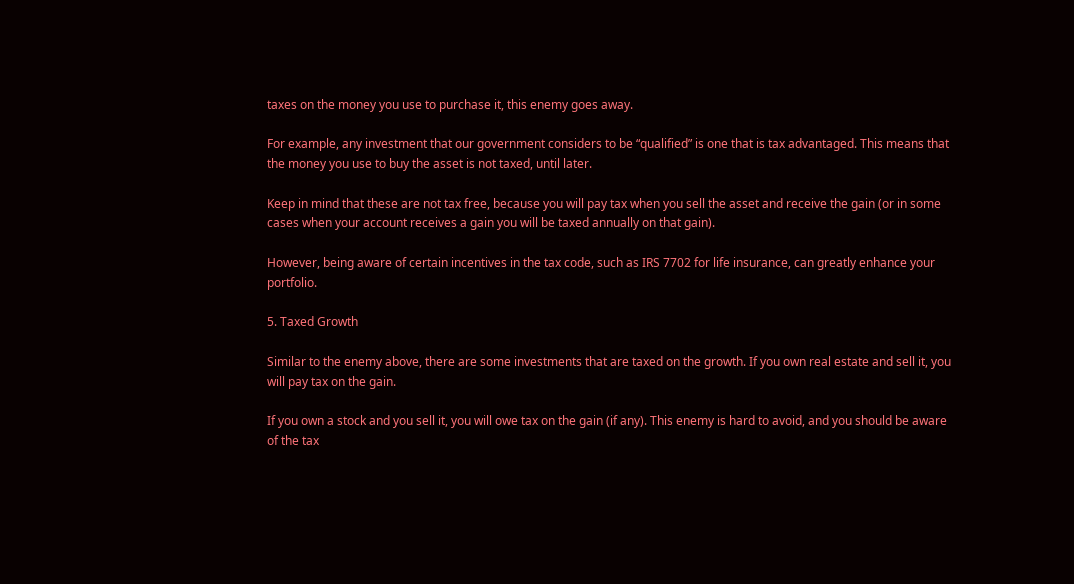taxes on the money you use to purchase it, this enemy goes away.

For example, any investment that our government considers to be “qualified” is one that is tax advantaged. This means that the money you use to buy the asset is not taxed, until later.

Keep in mind that these are not tax free, because you will pay tax when you sell the asset and receive the gain (or in some cases when your account receives a gain you will be taxed annually on that gain).

However, being aware of certain incentives in the tax code, such as IRS 7702 for life insurance, can greatly enhance your portfolio.

5. Taxed Growth

Similar to the enemy above, there are some investments that are taxed on the growth. If you own real estate and sell it, you will pay tax on the gain.

If you own a stock and you sell it, you will owe tax on the gain (if any). This enemy is hard to avoid, and you should be aware of the tax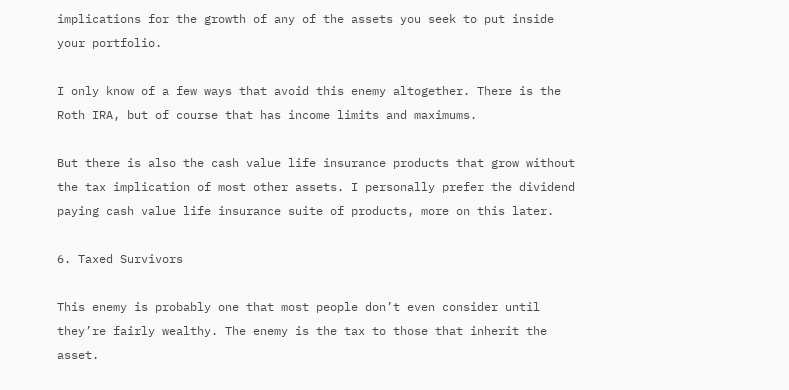implications for the growth of any of the assets you seek to put inside your portfolio.

I only know of a few ways that avoid this enemy altogether. There is the Roth IRA, but of course that has income limits and maximums.

But there is also the cash value life insurance products that grow without the tax implication of most other assets. I personally prefer the dividend paying cash value life insurance suite of products, more on this later.

6. Taxed Survivors

This enemy is probably one that most people don’t even consider until they’re fairly wealthy. The enemy is the tax to those that inherit the asset.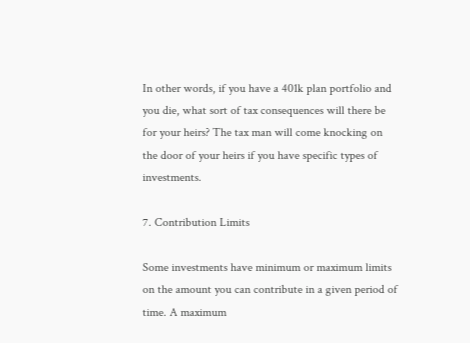In other words, if you have a 401k plan portfolio and you die, what sort of tax consequences will there be for your heirs? The tax man will come knocking on the door of your heirs if you have specific types of investments.

7. Contribution Limits

Some investments have minimum or maximum limits on the amount you can contribute in a given period of time. A maximum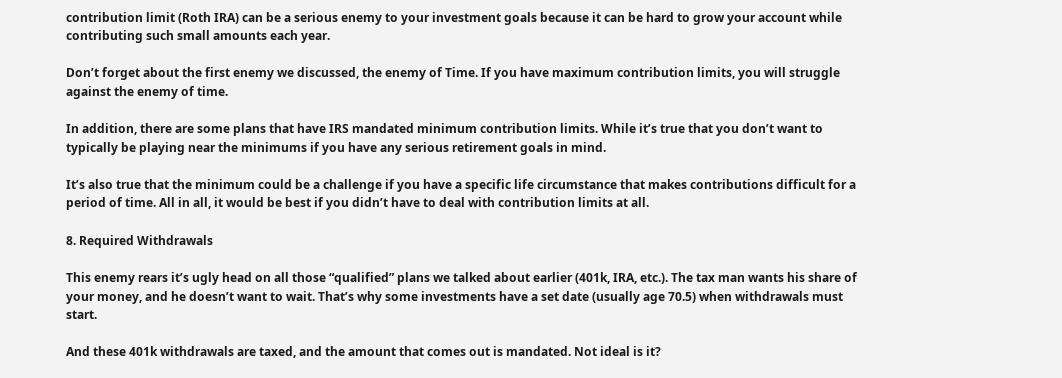contribution limit (Roth IRA) can be a serious enemy to your investment goals because it can be hard to grow your account while contributing such small amounts each year.

Don’t forget about the first enemy we discussed, the enemy of Time. If you have maximum contribution limits, you will struggle against the enemy of time.

In addition, there are some plans that have IRS mandated minimum contribution limits. While it’s true that you don’t want to typically be playing near the minimums if you have any serious retirement goals in mind.

It’s also true that the minimum could be a challenge if you have a specific life circumstance that makes contributions difficult for a period of time. All in all, it would be best if you didn’t have to deal with contribution limits at all.

8. Required Withdrawals

This enemy rears it’s ugly head on all those “qualified” plans we talked about earlier (401k, IRA, etc.). The tax man wants his share of your money, and he doesn’t want to wait. That’s why some investments have a set date (usually age 70.5) when withdrawals must start.

And these 401k withdrawals are taxed, and the amount that comes out is mandated. Not ideal is it?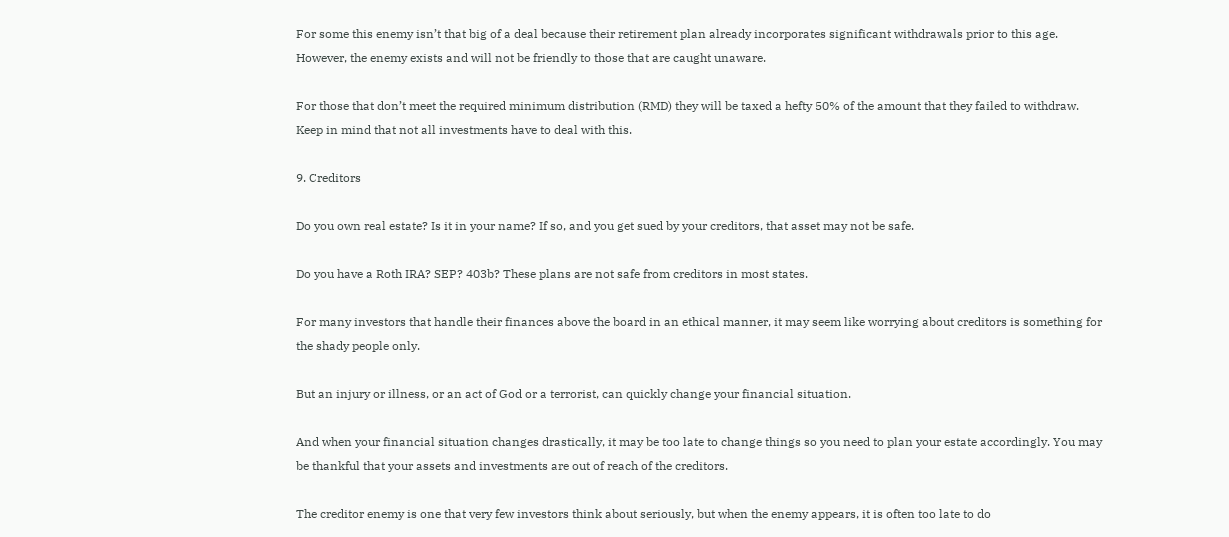For some this enemy isn’t that big of a deal because their retirement plan already incorporates significant withdrawals prior to this age. However, the enemy exists and will not be friendly to those that are caught unaware.

For those that don’t meet the required minimum distribution (RMD) they will be taxed a hefty 50% of the amount that they failed to withdraw. Keep in mind that not all investments have to deal with this.

9. Creditors

Do you own real estate? Is it in your name? If so, and you get sued by your creditors, that asset may not be safe.

Do you have a Roth IRA? SEP? 403b? These plans are not safe from creditors in most states.

For many investors that handle their finances above the board in an ethical manner, it may seem like worrying about creditors is something for the shady people only.

But an injury or illness, or an act of God or a terrorist, can quickly change your financial situation.

And when your financial situation changes drastically, it may be too late to change things so you need to plan your estate accordingly. You may be thankful that your assets and investments are out of reach of the creditors.

The creditor enemy is one that very few investors think about seriously, but when the enemy appears, it is often too late to do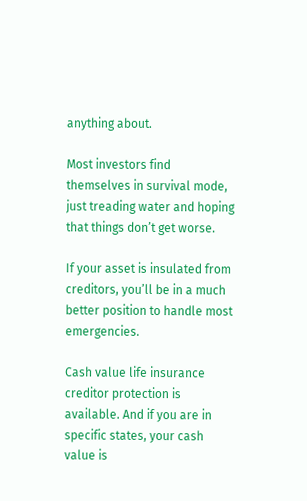anything about.

Most investors find themselves in survival mode, just treading water and hoping that things don’t get worse.

If your asset is insulated from creditors, you’ll be in a much better position to handle most emergencies.

Cash value life insurance creditor protection is available. And if you are in specific states, your cash value is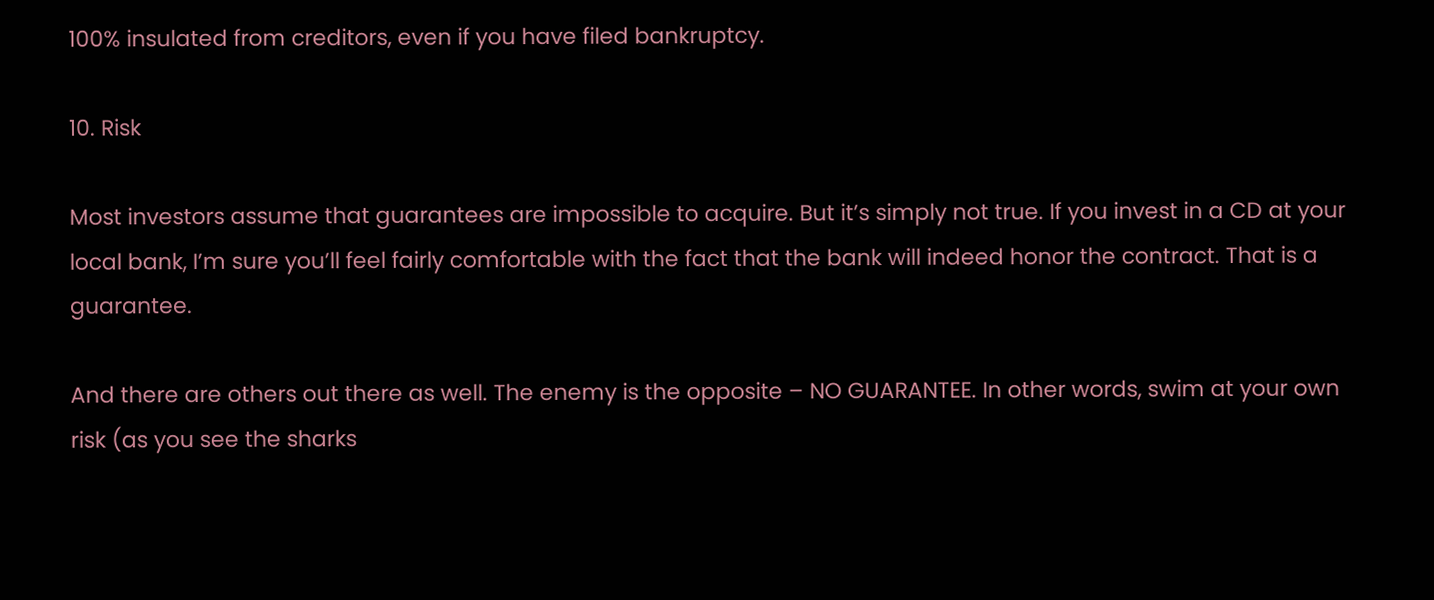100% insulated from creditors, even if you have filed bankruptcy.

10. Risk

Most investors assume that guarantees are impossible to acquire. But it’s simply not true. If you invest in a CD at your local bank, I’m sure you’ll feel fairly comfortable with the fact that the bank will indeed honor the contract. That is a guarantee.

And there are others out there as well. The enemy is the opposite – NO GUARANTEE. In other words, swim at your own risk (as you see the sharks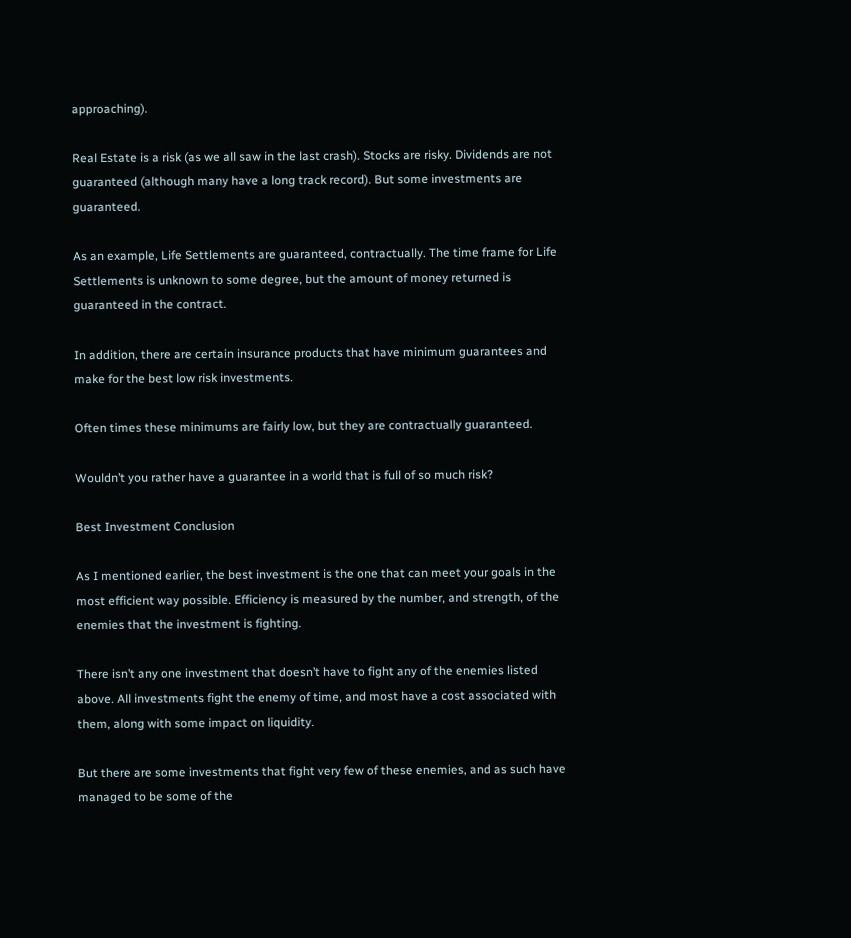approaching).

Real Estate is a risk (as we all saw in the last crash). Stocks are risky. Dividends are not guaranteed (although many have a long track record). But some investments are guaranteed.

As an example, Life Settlements are guaranteed, contractually. The time frame for Life Settlements is unknown to some degree, but the amount of money returned is guaranteed in the contract.

In addition, there are certain insurance products that have minimum guarantees and make for the best low risk investments.

Often times these minimums are fairly low, but they are contractually guaranteed.

Wouldn’t you rather have a guarantee in a world that is full of so much risk?

Best Investment Conclusion

As I mentioned earlier, the best investment is the one that can meet your goals in the most efficient way possible. Efficiency is measured by the number, and strength, of the enemies that the investment is fighting.

There isn’t any one investment that doesn’t have to fight any of the enemies listed above. All investments fight the enemy of time, and most have a cost associated with them, along with some impact on liquidity.

But there are some investments that fight very few of these enemies, and as such have managed to be some of the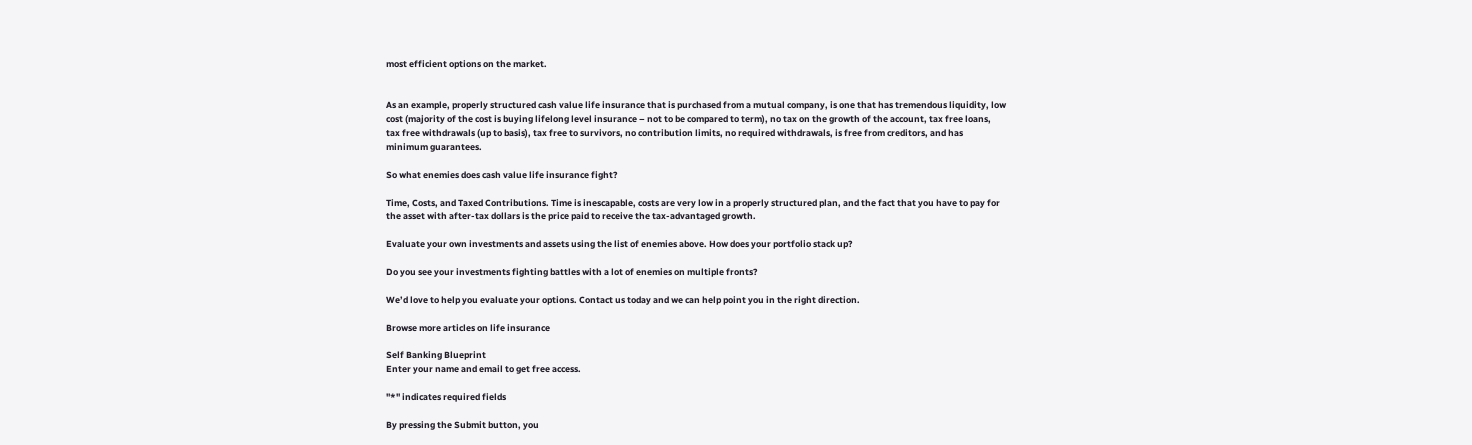most efficient options on the market.


As an example, properly structured cash value life insurance that is purchased from a mutual company, is one that has tremendous liquidity, low cost (majority of the cost is buying lifelong level insurance – not to be compared to term), no tax on the growth of the account, tax free loans, tax free withdrawals (up to basis), tax free to survivors, no contribution limits, no required withdrawals, is free from creditors, and has minimum guarantees.

So what enemies does cash value life insurance fight?

Time, Costs, and Taxed Contributions. Time is inescapable, costs are very low in a properly structured plan, and the fact that you have to pay for the asset with after-tax dollars is the price paid to receive the tax-advantaged growth.

Evaluate your own investments and assets using the list of enemies above. How does your portfolio stack up?

Do you see your investments fighting battles with a lot of enemies on multiple fronts?

We’d love to help you evaluate your options. Contact us today and we can help point you in the right direction.

Browse more articles on life insurance

Self Banking Blueprint
Enter your name and email to get free access.

"*" indicates required fields

By pressing the Submit button, you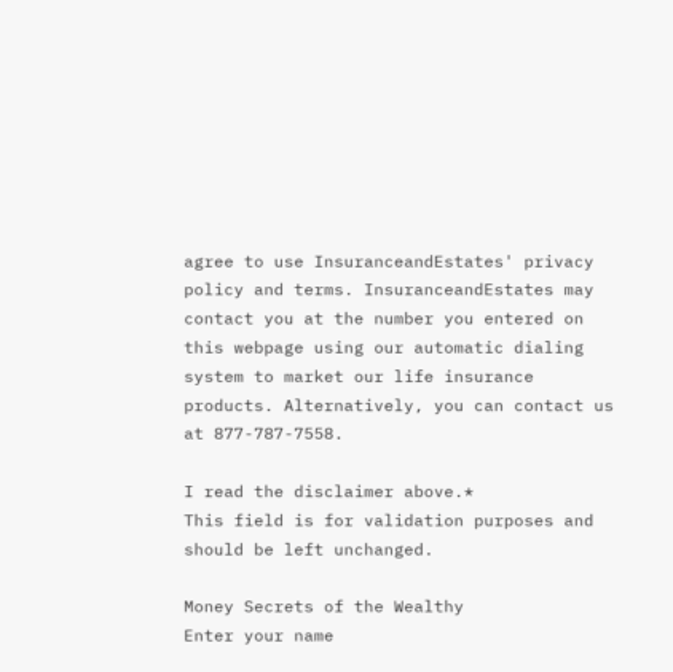agree to use InsuranceandEstates' privacy policy and terms. InsuranceandEstates may contact you at the number you entered on this webpage using our automatic dialing system to market our life insurance products. Alternatively, you can contact us at 877-787-7558.

I read the disclaimer above.*
This field is for validation purposes and should be left unchanged.

Money Secrets of the Wealthy
Enter your name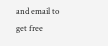and email to get free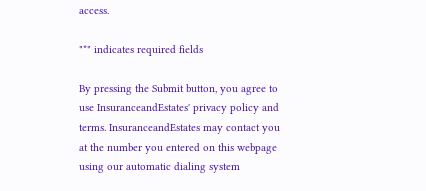access.

"*" indicates required fields

By pressing the Submit button, you agree to use InsuranceandEstates' privacy policy and terms. InsuranceandEstates may contact you at the number you entered on this webpage using our automatic dialing system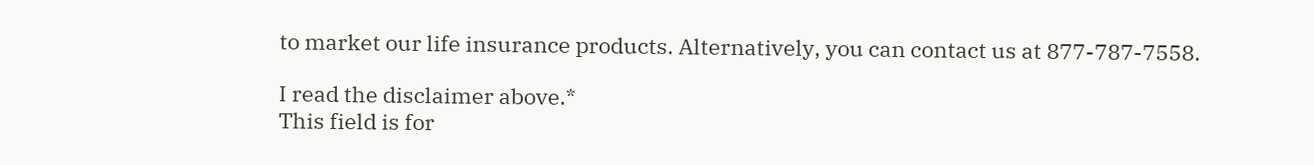to market our life insurance products. Alternatively, you can contact us at 877-787-7558.

I read the disclaimer above.*
This field is for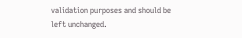validation purposes and should be left unchanged.